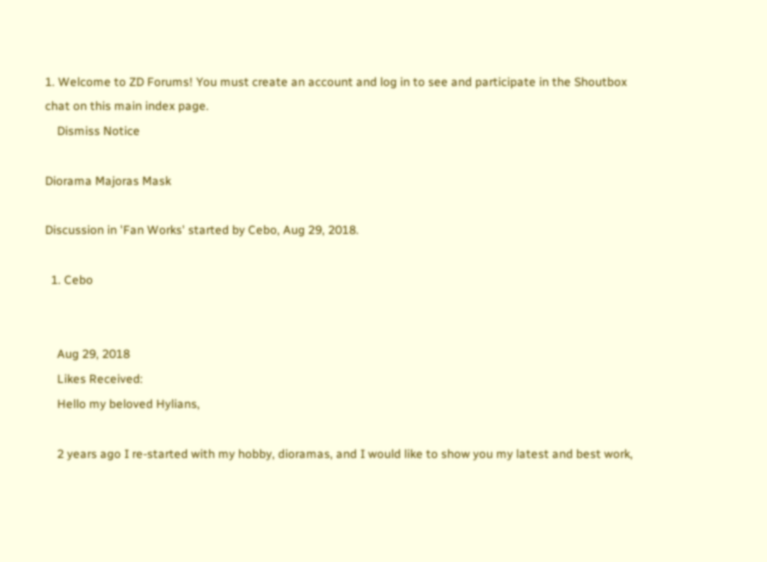1. Welcome to ZD Forums! You must create an account and log in to see and participate in the Shoutbox chat on this main index page.
    Dismiss Notice

Diorama Majoras Mask

Discussion in 'Fan Works' started by Cebo, Aug 29, 2018.

  1. Cebo


    Aug 29, 2018
    Likes Received:
    Hello my beloved Hylians,

    2 years ago I re-started with my hobby, dioramas, and I would like to show you my latest and best work,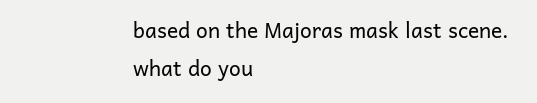based on the Majoras mask last scene. what do you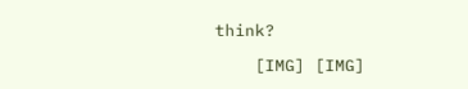think?

    [IMG] [IMG]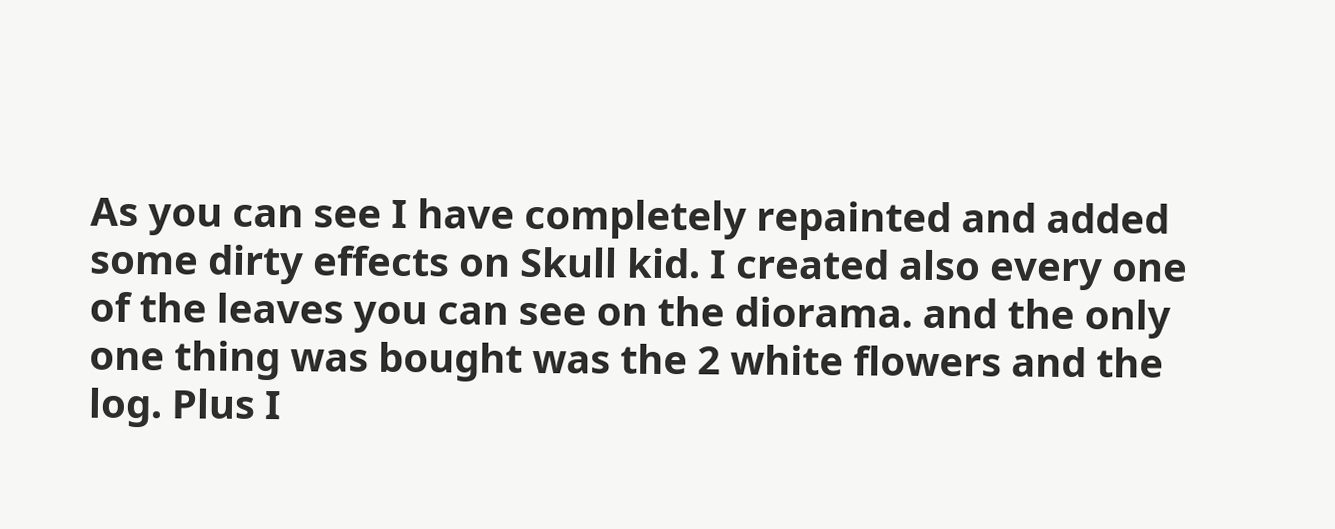As you can see I have completely repainted and added some dirty effects on Skull kid. I created also every one of the leaves you can see on the diorama. and the only one thing was bought was the 2 white flowers and the log. Plus I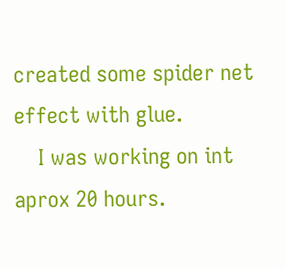created some spider net effect with glue.
    I was working on int aprox 20 hours.